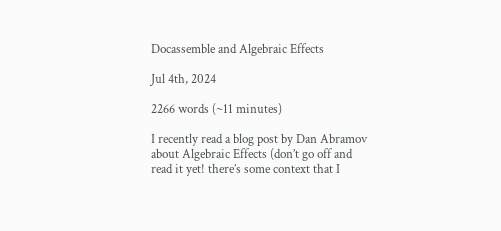Docassemble and Algebraic Effects

Jul 4th, 2024

2266 words (~11 minutes)

I recently read a blog post by Dan Abramov about Algebraic Effects (don’t go off and read it yet! there’s some context that I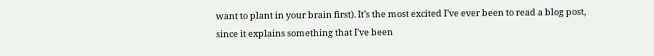want to plant in your brain first). It’s the most excited I’ve ever been to read a blog post, since it explains something that I’ve been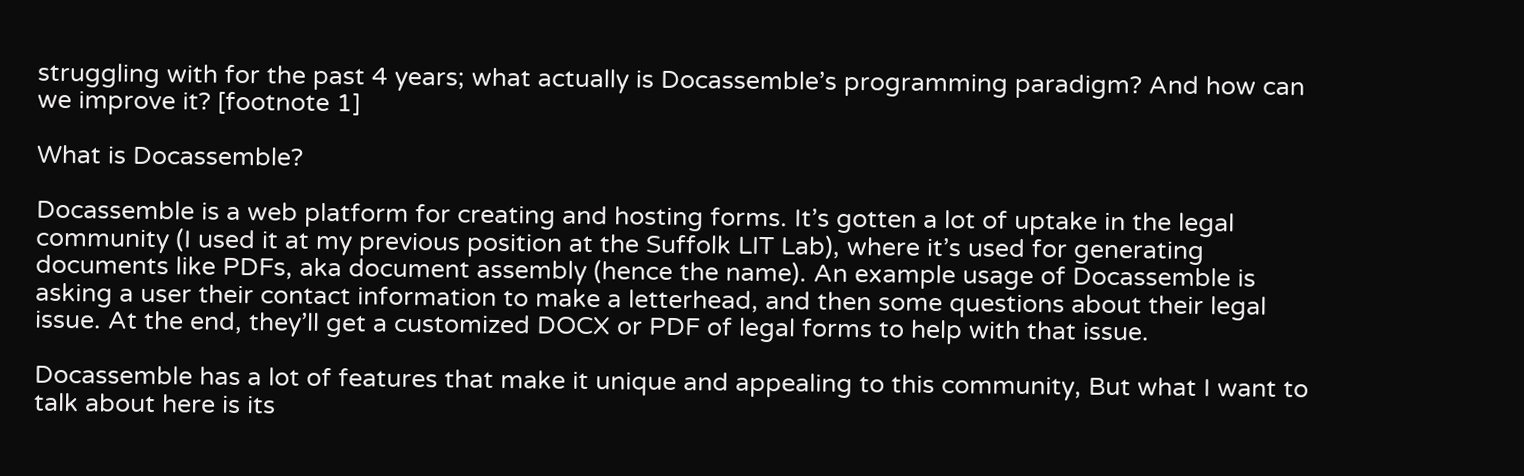struggling with for the past 4 years; what actually is Docassemble’s programming paradigm? And how can we improve it? [footnote 1]

What is Docassemble?

Docassemble is a web platform for creating and hosting forms. It’s gotten a lot of uptake in the legal community (I used it at my previous position at the Suffolk LIT Lab), where it’s used for generating documents like PDFs, aka document assembly (hence the name). An example usage of Docassemble is asking a user their contact information to make a letterhead, and then some questions about their legal issue. At the end, they’ll get a customized DOCX or PDF of legal forms to help with that issue.

Docassemble has a lot of features that make it unique and appealing to this community, But what I want to talk about here is its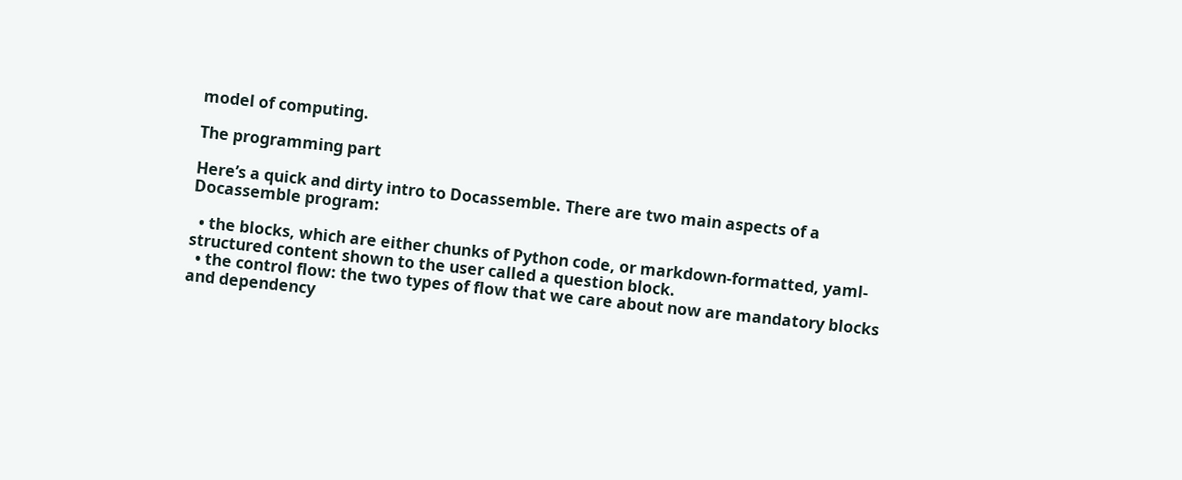model of computing.

The programming part

Here’s a quick and dirty intro to Docassemble. There are two main aspects of a Docassemble program:

  • the blocks, which are either chunks of Python code, or markdown-formatted, yaml-structured content shown to the user called a question block.
  • the control flow: the two types of flow that we care about now are mandatory blocks and dependency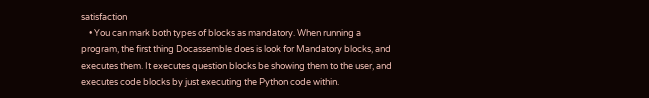satisfaction
    • You can mark both types of blocks as mandatory. When running a program, the first thing Docassemble does is look for Mandatory blocks, and executes them. It executes question blocks be showing them to the user, and executes code blocks by just executing the Python code within.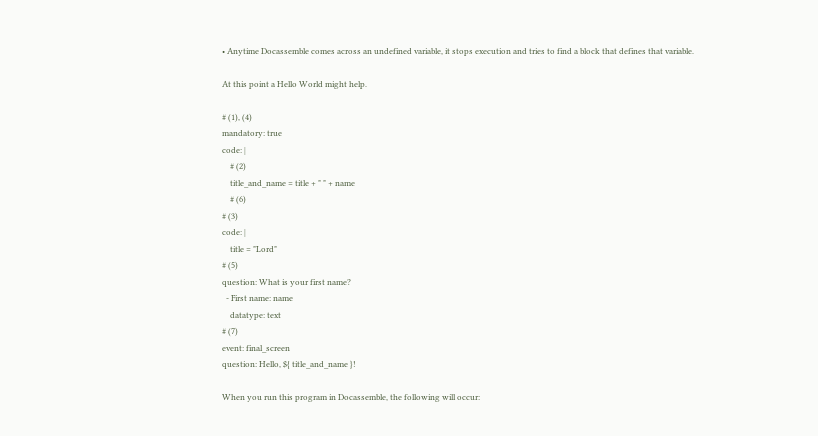• Anytime Docassemble comes across an undefined variable, it stops execution and tries to find a block that defines that variable.

At this point a Hello World might help.

# (1), (4)
mandatory: true
code: |
    # (2)
    title_and_name = title + " " + name
    # (6)
# (3)
code: |
    title = "Lord"
# (5)
question: What is your first name?
  - First name: name
    datatype: text
# (7)
event: final_screen
question: Hello, ${ title_and_name }!

When you run this program in Docassemble, the following will occur: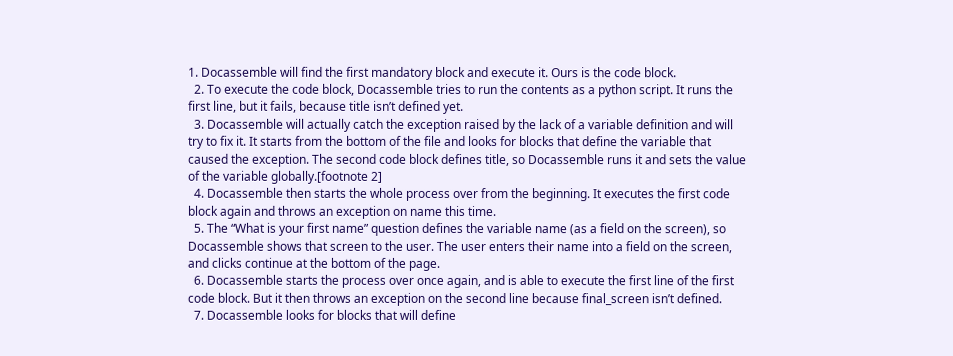1. Docassemble will find the first mandatory block and execute it. Ours is the code block.
  2. To execute the code block, Docassemble tries to run the contents as a python script. It runs the first line, but it fails, because title isn’t defined yet.
  3. Docassemble will actually catch the exception raised by the lack of a variable definition and will try to fix it. It starts from the bottom of the file and looks for blocks that define the variable that caused the exception. The second code block defines title, so Docassemble runs it and sets the value of the variable globally.[footnote 2]
  4. Docassemble then starts the whole process over from the beginning. It executes the first code block again and throws an exception on name this time.
  5. The “What is your first name” question defines the variable name (as a field on the screen), so Docassemble shows that screen to the user. The user enters their name into a field on the screen, and clicks continue at the bottom of the page.
  6. Docassemble starts the process over once again, and is able to execute the first line of the first code block. But it then throws an exception on the second line because final_screen isn’t defined.
  7. Docassemble looks for blocks that will define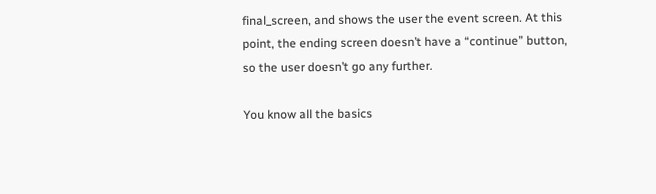final_screen, and shows the user the event screen. At this point, the ending screen doesn’t have a “continue” button, so the user doesn’t go any further.

You know all the basics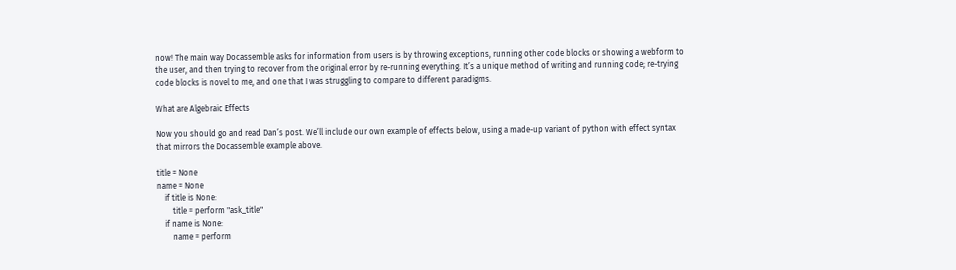now! The main way Docassemble asks for information from users is by throwing exceptions, running other code blocks or showing a webform to the user, and then trying to recover from the original error by re-running everything. It’s a unique method of writing and running code; re-trying code blocks is novel to me, and one that I was struggling to compare to different paradigms.

What are Algebraic Effects

Now you should go and read Dan’s post. We’ll include our own example of effects below, using a made-up variant of python with effect syntax that mirrors the Docassemble example above.

title = None
name = None
    if title is None:
        title = perform "ask_title"
    if name is None:
        name = perform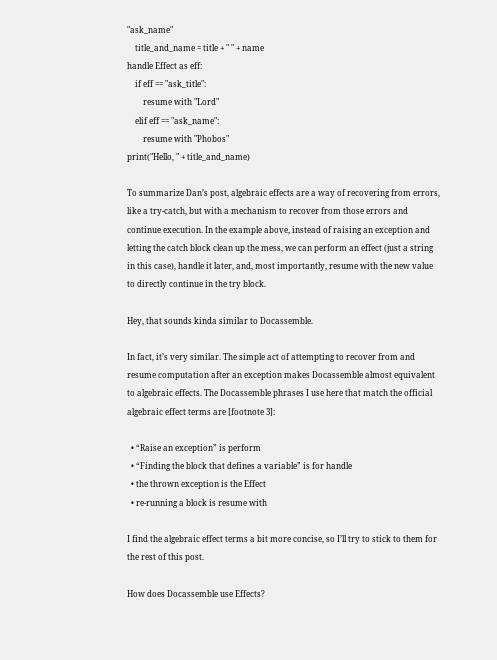"ask_name"
    title_and_name = title + " " + name
handle Effect as eff:
    if eff == "ask_title":
        resume with "Lord"
    elif eff == "ask_name":
        resume with "Phobos"
print("Hello, " + title_and_name)

To summarize Dan’s post, algebraic effects are a way of recovering from errors, like a try-catch, but with a mechanism to recover from those errors and continue execution. In the example above, instead of raising an exception and letting the catch block clean up the mess, we can perform an effect (just a string in this case), handle it later, and, most importantly, resume with the new value to directly continue in the try block.

Hey, that sounds kinda similar to Docassemble.

In fact, it’s very similar. The simple act of attempting to recover from and resume computation after an exception makes Docassemble almost equivalent to algebraic effects. The Docassemble phrases I use here that match the official algebraic effect terms are [footnote 3]:

  • “Raise an exception” is perform
  • “Finding the block that defines a variable” is for handle
  • the thrown exception is the Effect
  • re-running a block is resume with

I find the algebraic effect terms a bit more concise, so I’ll try to stick to them for the rest of this post.

How does Docassemble use Effects?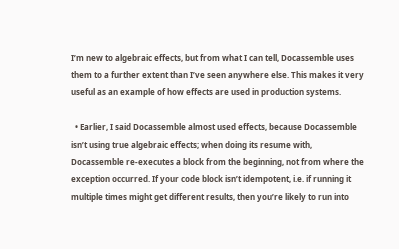I’m new to algebraic effects, but from what I can tell, Docassemble uses them to a further extent than I’ve seen anywhere else. This makes it very useful as an example of how effects are used in production systems.

  • Earlier, I said Docassemble almost used effects, because Docassemble isn’t using true algebraic effects; when doing its resume with, Docassemble re-executes a block from the beginning, not from where the exception occurred. If your code block isn’t idempotent, i.e. if running it multiple times might get different results, then you’re likely to run into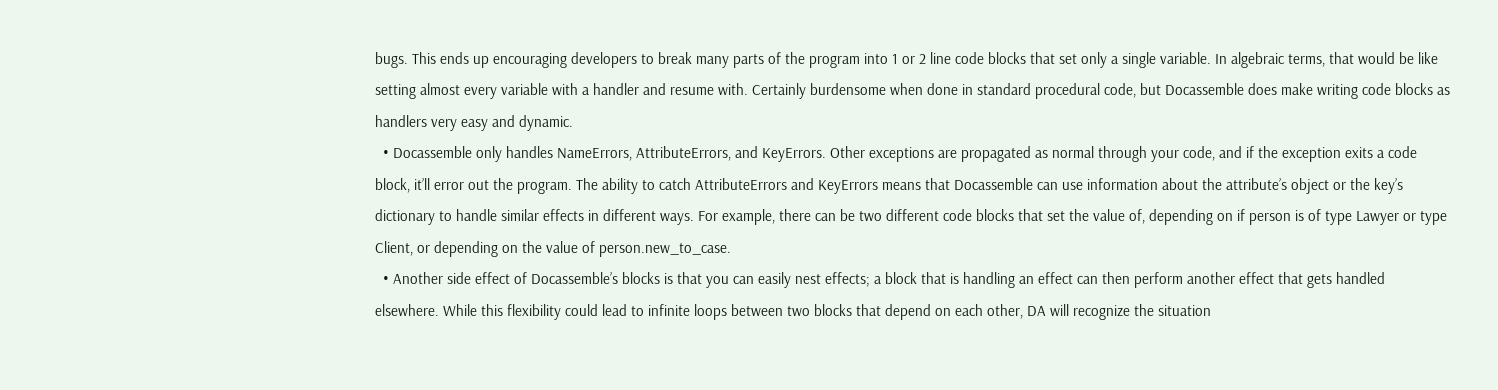bugs. This ends up encouraging developers to break many parts of the program into 1 or 2 line code blocks that set only a single variable. In algebraic terms, that would be like setting almost every variable with a handler and resume with. Certainly burdensome when done in standard procedural code, but Docassemble does make writing code blocks as handlers very easy and dynamic.
  • Docassemble only handles NameErrors, AttributeErrors, and KeyErrors. Other exceptions are propagated as normal through your code, and if the exception exits a code block, it’ll error out the program. The ability to catch AttributeErrors and KeyErrors means that Docassemble can use information about the attribute’s object or the key’s dictionary to handle similar effects in different ways. For example, there can be two different code blocks that set the value of, depending on if person is of type Lawyer or type Client, or depending on the value of person.new_to_case.
  • Another side effect of Docassemble’s blocks is that you can easily nest effects; a block that is handling an effect can then perform another effect that gets handled elsewhere. While this flexibility could lead to infinite loops between two blocks that depend on each other, DA will recognize the situation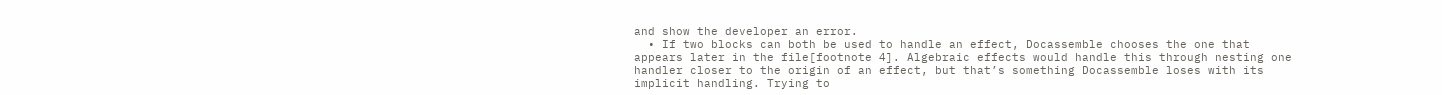and show the developer an error.
  • If two blocks can both be used to handle an effect, Docassemble chooses the one that appears later in the file[footnote 4]. Algebraic effects would handle this through nesting one handler closer to the origin of an effect, but that’s something Docassemble loses with its implicit handling. Trying to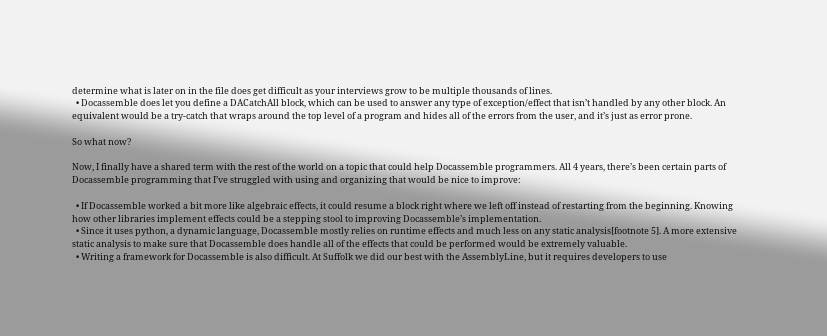determine what is later on in the file does get difficult as your interviews grow to be multiple thousands of lines.
  • Docassemble does let you define a DACatchAll block, which can be used to answer any type of exception/effect that isn’t handled by any other block. An equivalent would be a try-catch that wraps around the top level of a program and hides all of the errors from the user, and it’s just as error prone.

So what now?

Now, I finally have a shared term with the rest of the world on a topic that could help Docassemble programmers. All 4 years, there’s been certain parts of Docassemble programming that I’ve struggled with using and organizing that would be nice to improve:

  • If Docassemble worked a bit more like algebraic effects, it could resume a block right where we left off instead of restarting from the beginning. Knowing how other libraries implement effects could be a stepping stool to improving Docassemble’s implementation.
  • Since it uses python, a dynamic language, Docassemble mostly relies on runtime effects and much less on any static analysis[footnote 5]. A more extensive static analysis to make sure that Docassemble does handle all of the effects that could be performed would be extremely valuable.
  • Writing a framework for Docassemble is also difficult. At Suffolk we did our best with the AssemblyLine, but it requires developers to use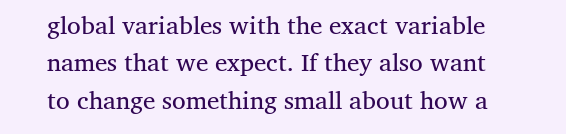global variables with the exact variable names that we expect. If they also want to change something small about how a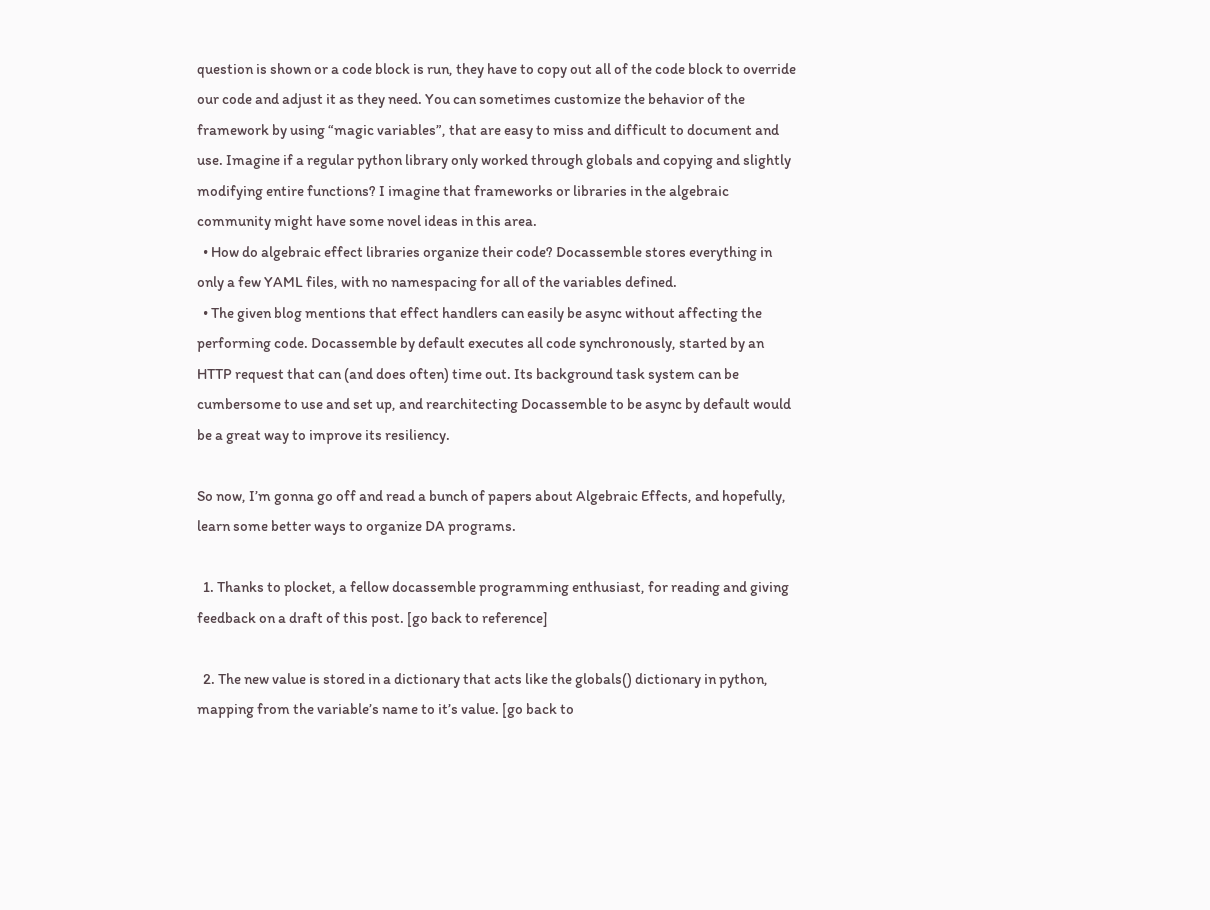question is shown or a code block is run, they have to copy out all of the code block to override our code and adjust it as they need. You can sometimes customize the behavior of the framework by using “magic variables”, that are easy to miss and difficult to document and use. Imagine if a regular python library only worked through globals and copying and slightly modifying entire functions? I imagine that frameworks or libraries in the algebraic community might have some novel ideas in this area.
  • How do algebraic effect libraries organize their code? Docassemble stores everything in only a few YAML files, with no namespacing for all of the variables defined.
  • The given blog mentions that effect handlers can easily be async without affecting the performing code. Docassemble by default executes all code synchronously, started by an HTTP request that can (and does often) time out. Its background task system can be cumbersome to use and set up, and rearchitecting Docassemble to be async by default would be a great way to improve its resiliency.

So now, I’m gonna go off and read a bunch of papers about Algebraic Effects, and hopefully, learn some better ways to organize DA programs.

  1. Thanks to plocket, a fellow docassemble programming enthusiast, for reading and giving feedback on a draft of this post. [go back to reference]

  2. The new value is stored in a dictionary that acts like the globals() dictionary in python, mapping from the variable’s name to it’s value. [go back to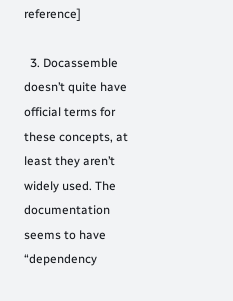reference]

  3. Docassemble doesn’t quite have official terms for these concepts, at least they aren’t widely used. The documentation seems to have “dependency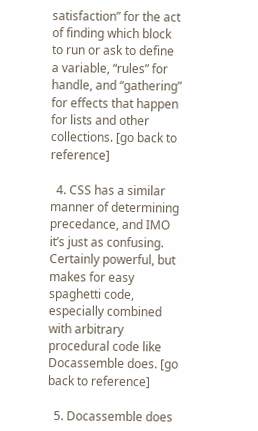satisfaction” for the act of finding which block to run or ask to define a variable, “rules” for handle, and “gathering” for effects that happen for lists and other collections. [go back to reference]

  4. CSS has a similar manner of determining precedance, and IMO it’s just as confusing. Certainly powerful, but makes for easy spaghetti code, especially combined with arbitrary procedural code like Docassemble does. [go back to reference]

  5. Docassemble does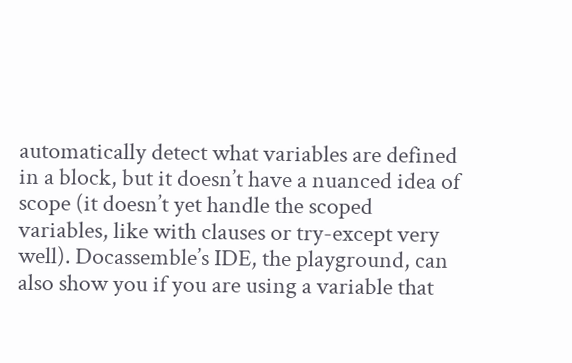automatically detect what variables are defined in a block, but it doesn’t have a nuanced idea of scope (it doesn’t yet handle the scoped variables, like with clauses or try-except very well). Docassemble’s IDE, the playground, can also show you if you are using a variable that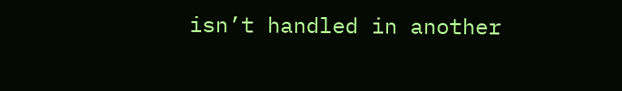isn’t handled in another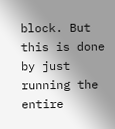block. But this is done by just running the entire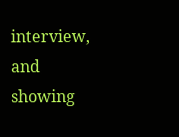interview, and showing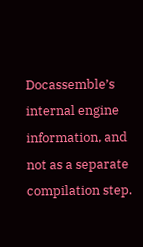Docassemble’s internal engine information, and not as a separate compilation step.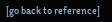[go back to reference]